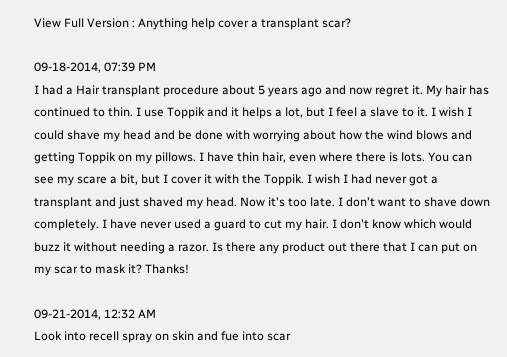View Full Version : Anything help cover a transplant scar?

09-18-2014, 07:39 PM
I had a Hair transplant procedure about 5 years ago and now regret it. My hair has continued to thin. I use Toppik and it helps a lot, but I feel a slave to it. I wish I could shave my head and be done with worrying about how the wind blows and getting Toppik on my pillows. I have thin hair, even where there is lots. You can see my scare a bit, but I cover it with the Toppik. I wish I had never got a transplant and just shaved my head. Now it's too late. I don't want to shave down completely. I have never used a guard to cut my hair. I don't know which would buzz it without needing a razor. Is there any product out there that I can put on my scar to mask it? Thanks!

09-21-2014, 12:32 AM
Look into recell spray on skin and fue into scar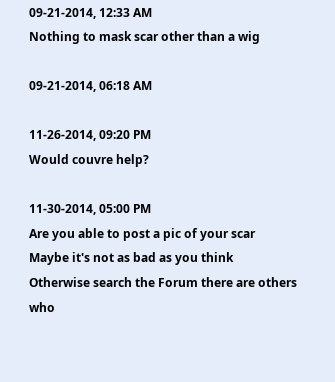09-21-2014, 12:33 AM
Nothing to mask scar other than a wig

09-21-2014, 06:18 AM

11-26-2014, 09:20 PM
Would couvre help?

11-30-2014, 05:00 PM
Are you able to post a pic of your scar
Maybe it's not as bad as you think
Otherwise search the Forum there are others who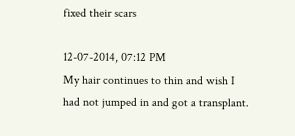fixed their scars

12-07-2014, 07:12 PM
My hair continues to thin and wish I had not jumped in and got a transplant.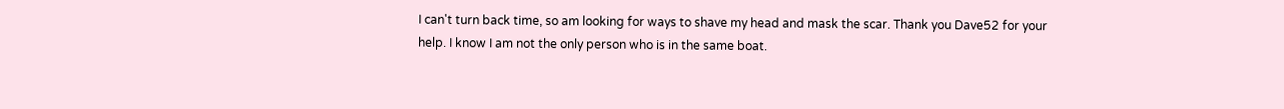I can't turn back time, so am looking for ways to shave my head and mask the scar. Thank you Dave52 for your help. I know I am not the only person who is in the same boat.